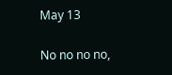May 13

No no no no,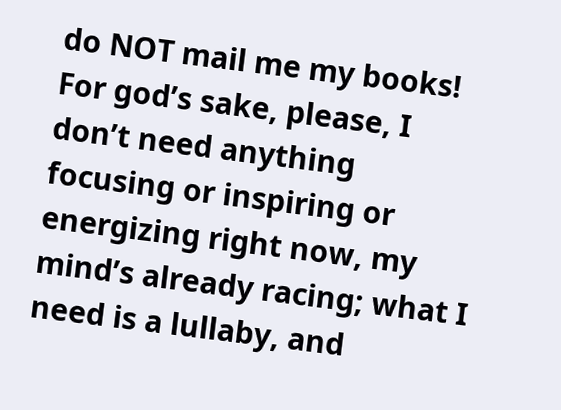do NOT mail me my books! For god’s sake, please, I don’t need anything focusing or inspiring or energizing right now, my mind’s already racing; what I need is a lullaby, and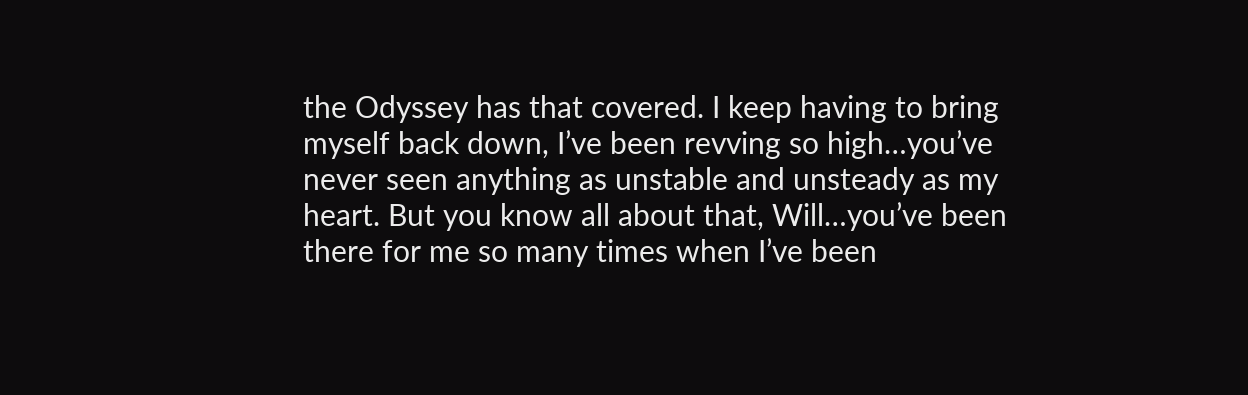the Odyssey has that covered. I keep having to bring myself back down, I’ve been revving so high…you’ve never seen anything as unstable and unsteady as my heart. But you know all about that, Will…you’ve been there for me so many times when I’ve been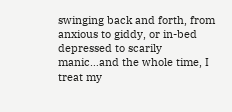swinging back and forth, from anxious to giddy, or in-bed depressed to scarily manic…and the whole time, I treat my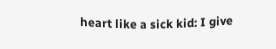heart like a sick kid: I give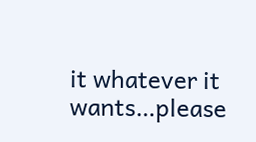it whatever it wants…please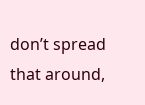don’t spread that around,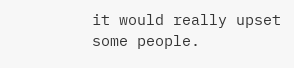it would really upset some people.